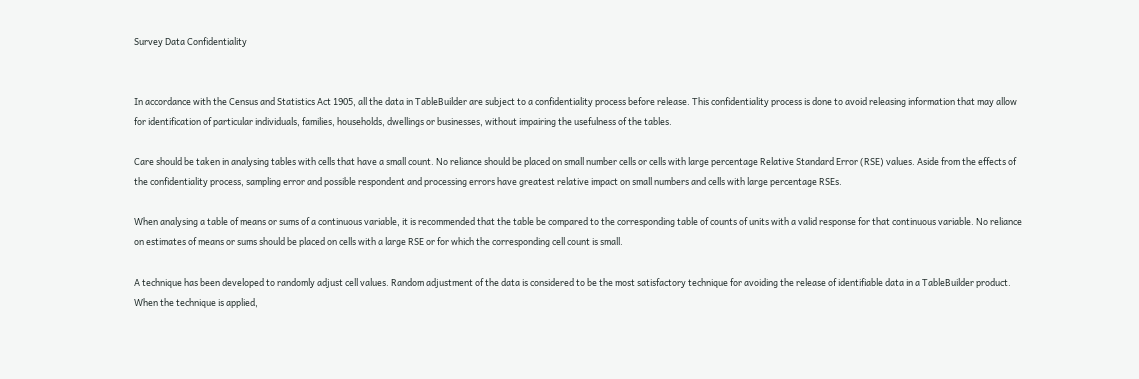Survey Data Confidentiality


In accordance with the Census and Statistics Act 1905, all the data in TableBuilder are subject to a confidentiality process before release. This confidentiality process is done to avoid releasing information that may allow for identification of particular individuals, families, households, dwellings or businesses, without impairing the usefulness of the tables.

Care should be taken in analysing tables with cells that have a small count. No reliance should be placed on small number cells or cells with large percentage Relative Standard Error (RSE) values. Aside from the effects of the confidentiality process, sampling error and possible respondent and processing errors have greatest relative impact on small numbers and cells with large percentage RSEs.

When analysing a table of means or sums of a continuous variable, it is recommended that the table be compared to the corresponding table of counts of units with a valid response for that continuous variable. No reliance on estimates of means or sums should be placed on cells with a large RSE or for which the corresponding cell count is small.

A technique has been developed to randomly adjust cell values. Random adjustment of the data is considered to be the most satisfactory technique for avoiding the release of identifiable data in a TableBuilder product. When the technique is applied,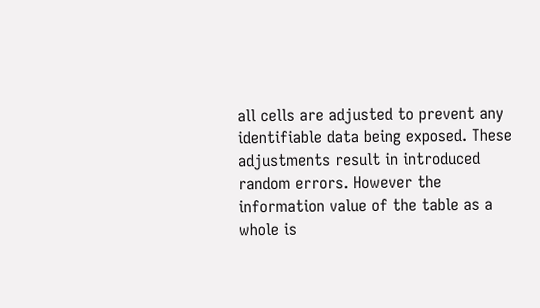all cells are adjusted to prevent any identifiable data being exposed. These adjustments result in introduced random errors. However the information value of the table as a whole is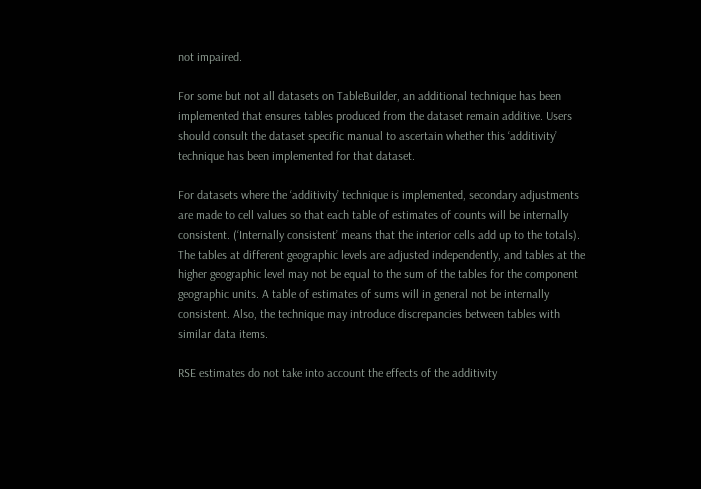not impaired.

For some but not all datasets on TableBuilder, an additional technique has been implemented that ensures tables produced from the dataset remain additive. Users should consult the dataset specific manual to ascertain whether this ‘additivity’ technique has been implemented for that dataset.

For datasets where the ‘additivity’ technique is implemented, secondary adjustments are made to cell values so that each table of estimates of counts will be internally consistent. (‘Internally consistent’ means that the interior cells add up to the totals). The tables at different geographic levels are adjusted independently, and tables at the higher geographic level may not be equal to the sum of the tables for the component geographic units. A table of estimates of sums will in general not be internally consistent. Also, the technique may introduce discrepancies between tables with similar data items.

RSE estimates do not take into account the effects of the additivity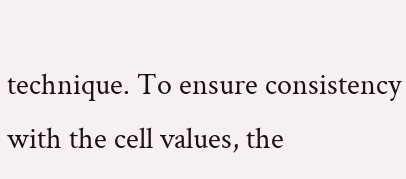technique. To ensure consistency with the cell values, the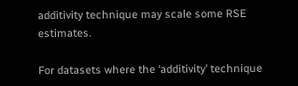additivity technique may scale some RSE estimates.

For datasets where the ‘additivity’ technique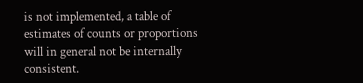is not implemented, a table of estimates of counts or proportions will in general not be internally consistent.